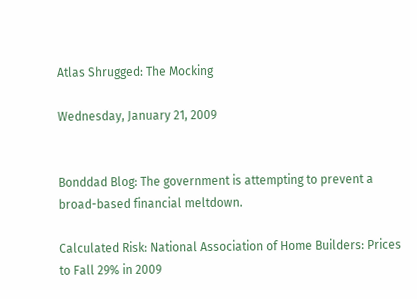Atlas Shrugged: The Mocking

Wednesday, January 21, 2009


Bonddad Blog: The government is attempting to prevent a broad-based financial meltdown.

Calculated Risk: National Association of Home Builders: Prices to Fall 29% in 2009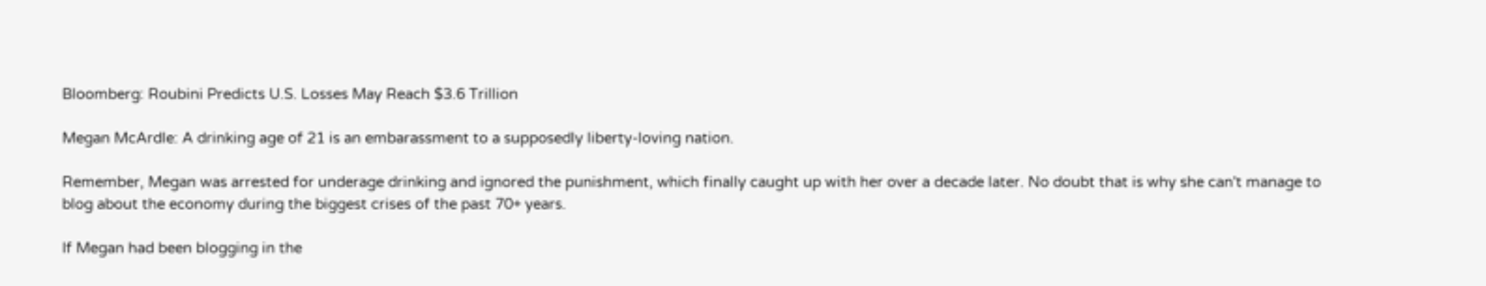Bloomberg: Roubini Predicts U.S. Losses May Reach $3.6 Trillion

Megan McArdle: A drinking age of 21 is an embarassment to a supposedly liberty-loving nation.

Remember, Megan was arrested for underage drinking and ignored the punishment, which finally caught up with her over a decade later. No doubt that is why she can't manage to blog about the economy during the biggest crises of the past 70+ years.

If Megan had been blogging in the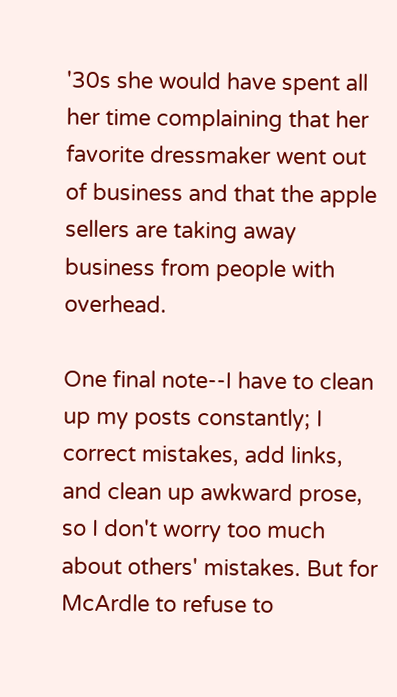'30s she would have spent all her time complaining that her favorite dressmaker went out of business and that the apple sellers are taking away business from people with overhead.

One final note--I have to clean up my posts constantly; I correct mistakes, add links, and clean up awkward prose, so I don't worry too much about others' mistakes. But for McArdle to refuse to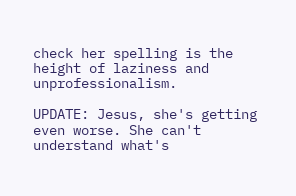check her spelling is the height of laziness and unprofessionalism.

UPDATE: Jesus, she's getting even worse. She can't understand what's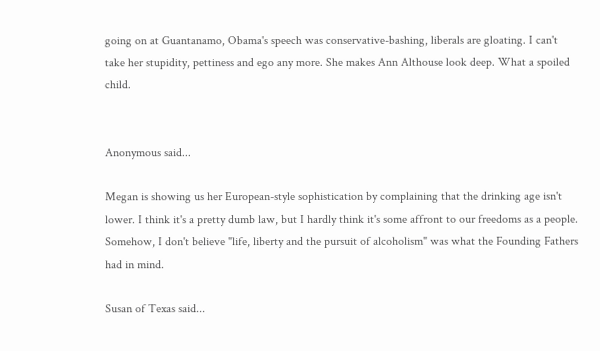going on at Guantanamo, Obama's speech was conservative-bashing, liberals are gloating. I can't take her stupidity, pettiness and ego any more. She makes Ann Althouse look deep. What a spoiled child.


Anonymous said...

Megan is showing us her European-style sophistication by complaining that the drinking age isn't lower. I think it's a pretty dumb law, but I hardly think it's some affront to our freedoms as a people. Somehow, I don't believe "life, liberty and the pursuit of alcoholism" was what the Founding Fathers had in mind.

Susan of Texas said...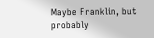Maybe Franklin, but probably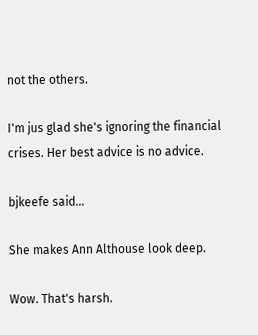not the others.

I'm jus glad she's ignoring the financial crises. Her best advice is no advice.

bjkeefe said...

She makes Ann Althouse look deep.

Wow. That's harsh.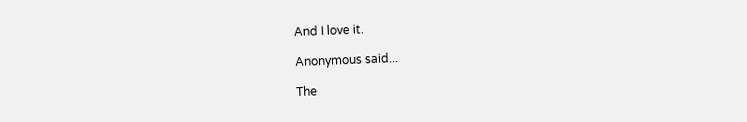And I love it.

Anonymous said...

The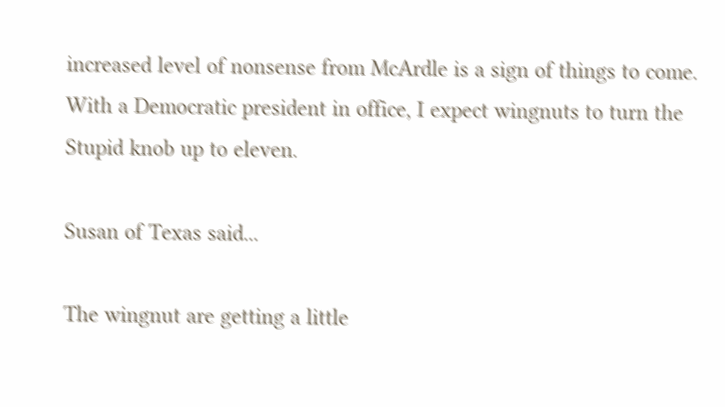increased level of nonsense from McArdle is a sign of things to come. With a Democratic president in office, I expect wingnuts to turn the Stupid knob up to eleven.

Susan of Texas said...

The wingnut are getting a little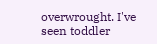overwrought. I've seen toddler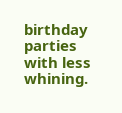birthday parties with less whining.